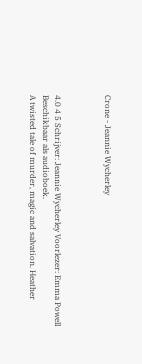Crone - Jeannie Wycherley



4.0 4 5 Schrijver: Jeannie Wycherley Voorlezer: Emma Powell
Beschikbaar als audioboek.
A twisted tale of murder, magic and salvation. Heather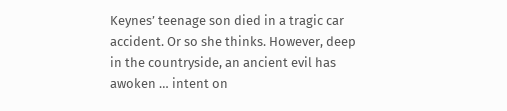Keynes’ teenage son died in a tragic car accident. Or so she thinks. However, deep in the countryside, an ancient evil has awoken … intent on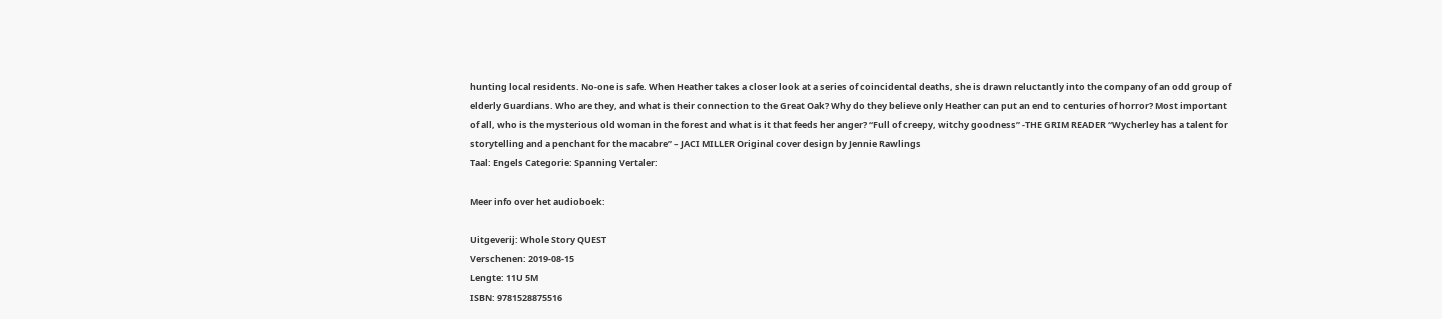hunting local residents. No-one is safe. When Heather takes a closer look at a series of coincidental deaths, she is drawn reluctantly into the company of an odd group of elderly Guardians. Who are they, and what is their connection to the Great Oak? Why do they believe only Heather can put an end to centuries of horror? Most important of all, who is the mysterious old woman in the forest and what is it that feeds her anger? “Full of creepy, witchy goodness” -THE GRIM READER “Wycherley has a talent for storytelling and a penchant for the macabre” – JACI MILLER Original cover design by Jennie Rawlings
Taal: Engels Categorie: Spanning Vertaler:

Meer info over het audioboek:

Uitgeverij: Whole Story QUEST
Verschenen: 2019-08-15
Lengte: 11U 5M
ISBN: 9781528875516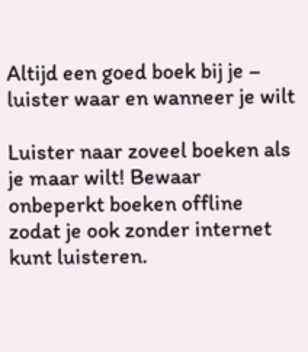Altijd een goed boek bij je – luister waar en wanneer je wilt

Luister naar zoveel boeken als je maar wilt! Bewaar onbeperkt boeken offline zodat je ook zonder internet kunt luisteren.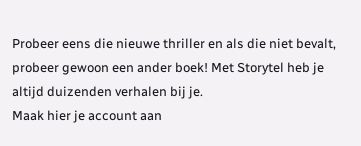Probeer eens die nieuwe thriller en als die niet bevalt, probeer gewoon een ander boek! Met Storytel heb je altijd duizenden verhalen bij je.
Maak hier je account aan